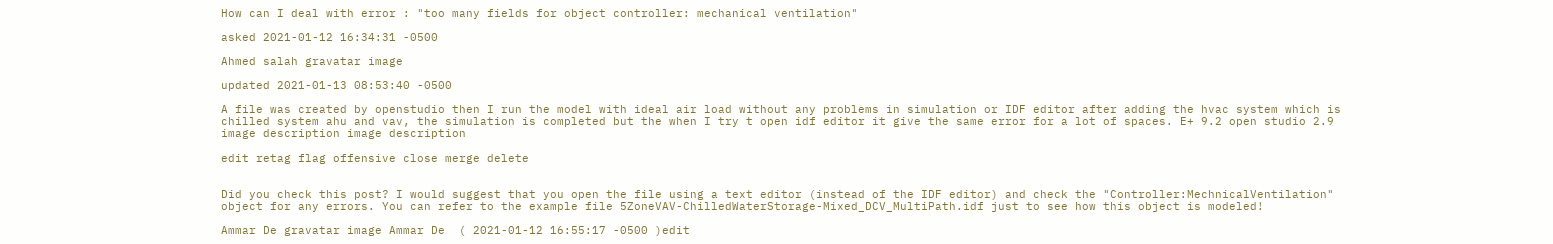How can I deal with error : "too many fields for object controller: mechanical ventilation"

asked 2021-01-12 16:34:31 -0500

Ahmed salah gravatar image

updated 2021-01-13 08:53:40 -0500

A file was created by openstudio then I run the model with ideal air load without any problems in simulation or IDF editor after adding the hvac system which is chilled system ahu and vav, the simulation is completed but the when I try t open idf editor it give the same error for a lot of spaces. E+ 9.2 open studio 2.9 image description image description

edit retag flag offensive close merge delete


Did you check this post? I would suggest that you open the file using a text editor (instead of the IDF editor) and check the "Controller:MechnicalVentilation" object for any errors. You can refer to the example file 5ZoneVAV-ChilledWaterStorage-Mixed_DCV_MultiPath.idf just to see how this object is modeled!

Ammar De gravatar image Ammar De  ( 2021-01-12 16:55:17 -0500 )edit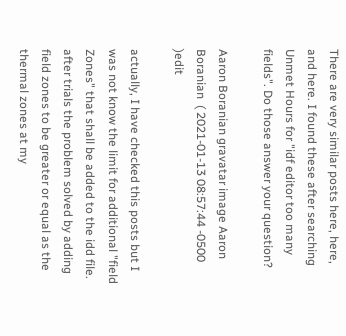There are very similar posts here, here, and here. I found these after searching Unmet Hours for "idf editor too many fields". Do those answer your question?

Aaron Boranian gravatar image Aaron Boranian  ( 2021-01-13 08:57:44 -0500 )edit

actually, I have checked this posts but I was not know the limit for additional "field Zones" that shall be added to the idd file. after trials the problem solved by adding field zones to be greater or equal as the thermal zones at my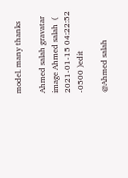model. many thanks

Ahmed salah gravatar image Ahmed salah  ( 2021-01-15 04:22:52 -0500 )edit

@Ahmed salah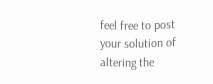feel free to post your solution of altering the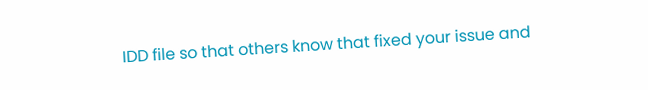IDD file so that others know that fixed your issue and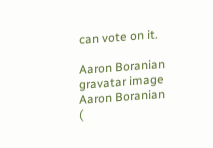can vote on it.

Aaron Boranian gravatar image Aaron Boranian  (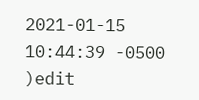2021-01-15 10:44:39 -0500 )edit